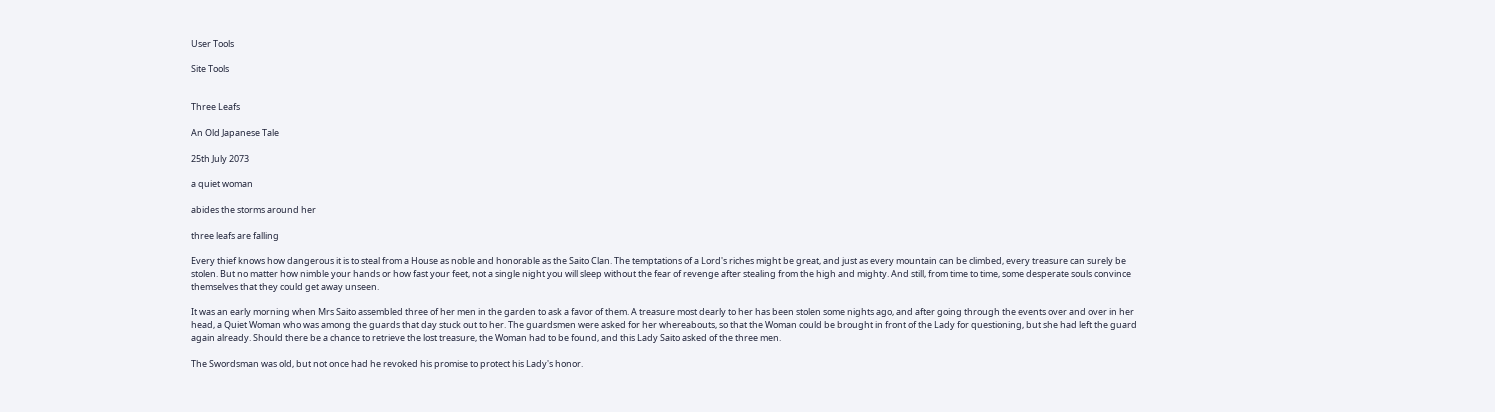User Tools

Site Tools


Three Leafs

An Old Japanese Tale

25th July 2073

a quiet woman

abides the storms around her

three leafs are falling

Every thief knows how dangerous it is to steal from a House as noble and honorable as the Saito Clan. The temptations of a Lord's riches might be great, and just as every mountain can be climbed, every treasure can surely be stolen. But no matter how nimble your hands or how fast your feet, not a single night you will sleep without the fear of revenge after stealing from the high and mighty. And still, from time to time, some desperate souls convince themselves that they could get away unseen.

It was an early morning when Mrs Saito assembled three of her men in the garden to ask a favor of them. A treasure most dearly to her has been stolen some nights ago, and after going through the events over and over in her head, a Quiet Woman who was among the guards that day stuck out to her. The guardsmen were asked for her whereabouts, so that the Woman could be brought in front of the Lady for questioning, but she had left the guard again already. Should there be a chance to retrieve the lost treasure, the Woman had to be found, and this Lady Saito asked of the three men.

The Swordsman was old, but not once had he revoked his promise to protect his Lady's honor.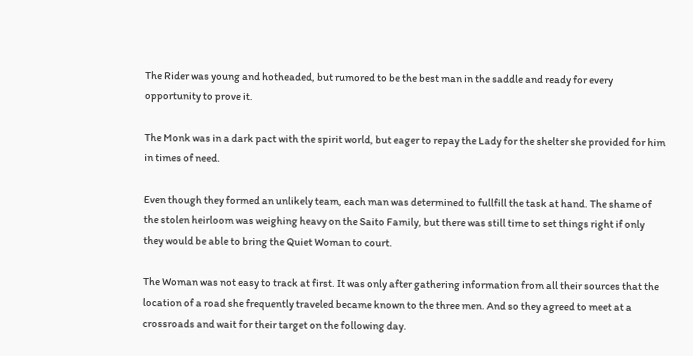The Rider was young and hotheaded, but rumored to be the best man in the saddle and ready for every opportunity to prove it.

The Monk was in a dark pact with the spirit world, but eager to repay the Lady for the shelter she provided for him in times of need.

Even though they formed an unlikely team, each man was determined to fullfill the task at hand. The shame of the stolen heirloom was weighing heavy on the Saito Family, but there was still time to set things right if only they would be able to bring the Quiet Woman to court.

The Woman was not easy to track at first. It was only after gathering information from all their sources that the location of a road she frequently traveled became known to the three men. And so they agreed to meet at a crossroads and wait for their target on the following day.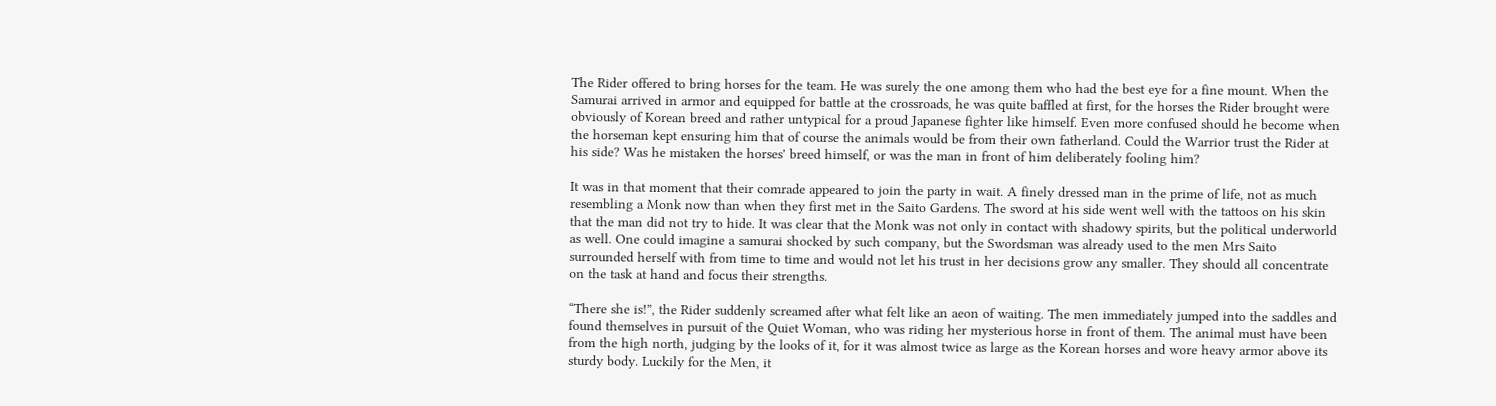The Rider offered to bring horses for the team. He was surely the one among them who had the best eye for a fine mount. When the Samurai arrived in armor and equipped for battle at the crossroads, he was quite baffled at first, for the horses the Rider brought were obviously of Korean breed and rather untypical for a proud Japanese fighter like himself. Even more confused should he become when the horseman kept ensuring him that of course the animals would be from their own fatherland. Could the Warrior trust the Rider at his side? Was he mistaken the horses' breed himself, or was the man in front of him deliberately fooling him?

It was in that moment that their comrade appeared to join the party in wait. A finely dressed man in the prime of life, not as much resembling a Monk now than when they first met in the Saito Gardens. The sword at his side went well with the tattoos on his skin that the man did not try to hide. It was clear that the Monk was not only in contact with shadowy spirits, but the political underworld as well. One could imagine a samurai shocked by such company, but the Swordsman was already used to the men Mrs Saito surrounded herself with from time to time and would not let his trust in her decisions grow any smaller. They should all concentrate on the task at hand and focus their strengths.

“There she is!”, the Rider suddenly screamed after what felt like an aeon of waiting. The men immediately jumped into the saddles and found themselves in pursuit of the Quiet Woman, who was riding her mysterious horse in front of them. The animal must have been from the high north, judging by the looks of it, for it was almost twice as large as the Korean horses and wore heavy armor above its sturdy body. Luckily for the Men, it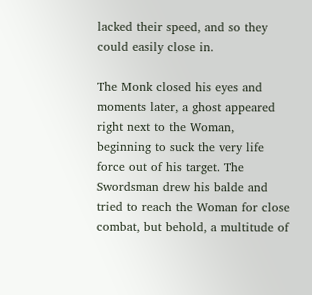lacked their speed, and so they could easily close in.

The Monk closed his eyes and moments later, a ghost appeared right next to the Woman, beginning to suck the very life force out of his target. The Swordsman drew his balde and tried to reach the Woman for close combat, but behold, a multitude of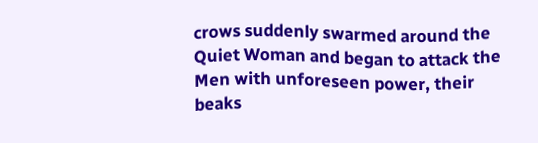crows suddenly swarmed around the Quiet Woman and began to attack the Men with unforeseen power, their beaks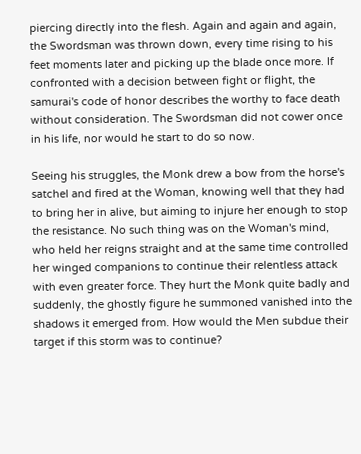piercing directly into the flesh. Again and again and again, the Swordsman was thrown down, every time rising to his feet moments later and picking up the blade once more. If confronted with a decision between fight or flight, the samurai's code of honor describes the worthy to face death without consideration. The Swordsman did not cower once in his life, nor would he start to do so now.

Seeing his struggles, the Monk drew a bow from the horse's satchel and fired at the Woman, knowing well that they had to bring her in alive, but aiming to injure her enough to stop the resistance. No such thing was on the Woman's mind, who held her reigns straight and at the same time controlled her winged companions to continue their relentless attack with even greater force. They hurt the Monk quite badly and suddenly, the ghostly figure he summoned vanished into the shadows it emerged from. How would the Men subdue their target if this storm was to continue?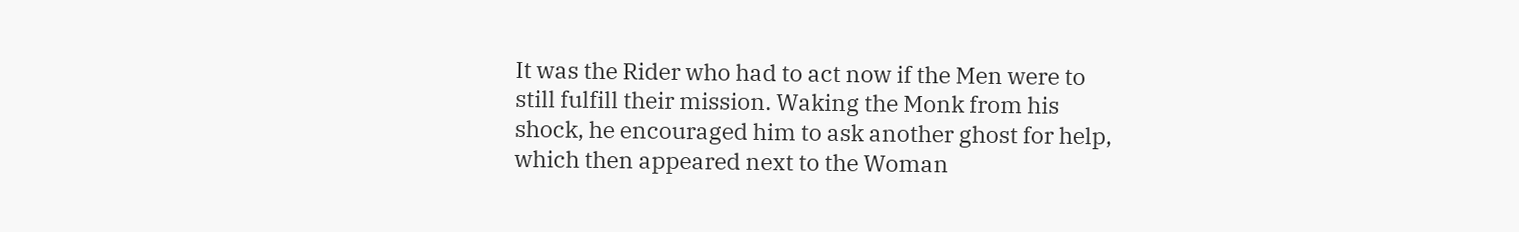It was the Rider who had to act now if the Men were to still fulfill their mission. Waking the Monk from his shock, he encouraged him to ask another ghost for help, which then appeared next to the Woman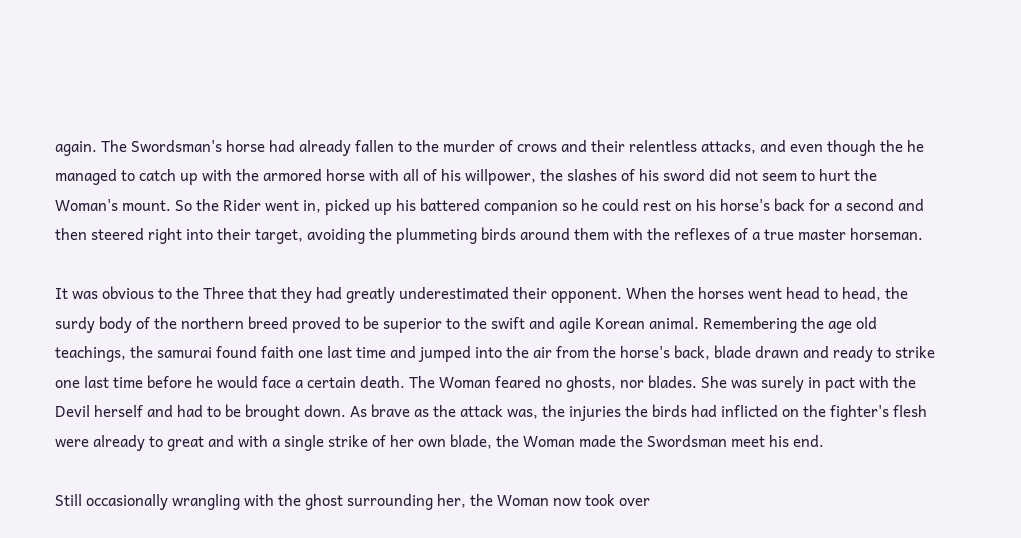again. The Swordsman's horse had already fallen to the murder of crows and their relentless attacks, and even though the he managed to catch up with the armored horse with all of his willpower, the slashes of his sword did not seem to hurt the Woman's mount. So the Rider went in, picked up his battered companion so he could rest on his horse's back for a second and then steered right into their target, avoiding the plummeting birds around them with the reflexes of a true master horseman.

It was obvious to the Three that they had greatly underestimated their opponent. When the horses went head to head, the surdy body of the northern breed proved to be superior to the swift and agile Korean animal. Remembering the age old teachings, the samurai found faith one last time and jumped into the air from the horse's back, blade drawn and ready to strike one last time before he would face a certain death. The Woman feared no ghosts, nor blades. She was surely in pact with the Devil herself and had to be brought down. As brave as the attack was, the injuries the birds had inflicted on the fighter's flesh were already to great and with a single strike of her own blade, the Woman made the Swordsman meet his end.

Still occasionally wrangling with the ghost surrounding her, the Woman now took over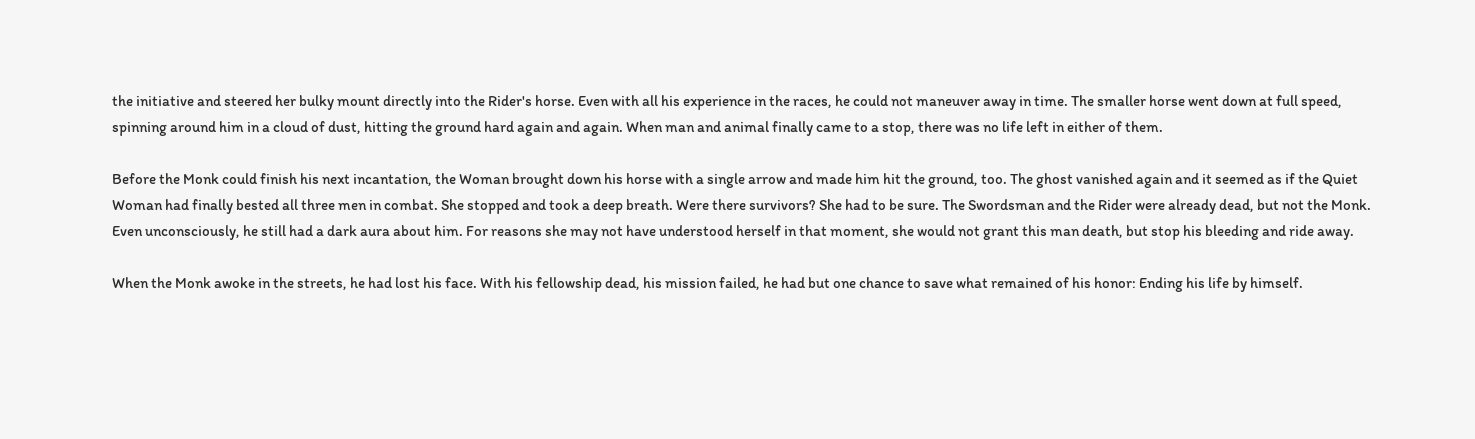the initiative and steered her bulky mount directly into the Rider's horse. Even with all his experience in the races, he could not maneuver away in time. The smaller horse went down at full speed, spinning around him in a cloud of dust, hitting the ground hard again and again. When man and animal finally came to a stop, there was no life left in either of them.

Before the Monk could finish his next incantation, the Woman brought down his horse with a single arrow and made him hit the ground, too. The ghost vanished again and it seemed as if the Quiet Woman had finally bested all three men in combat. She stopped and took a deep breath. Were there survivors? She had to be sure. The Swordsman and the Rider were already dead, but not the Monk. Even unconsciously, he still had a dark aura about him. For reasons she may not have understood herself in that moment, she would not grant this man death, but stop his bleeding and ride away.

When the Monk awoke in the streets, he had lost his face. With his fellowship dead, his mission failed, he had but one chance to save what remained of his honor: Ending his life by himself.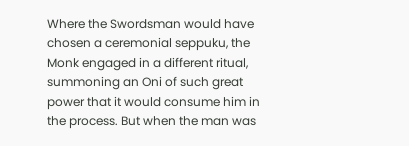Where the Swordsman would have chosen a ceremonial seppuku, the Monk engaged in a different ritual, summoning an Oni of such great power that it would consume him in the process. But when the man was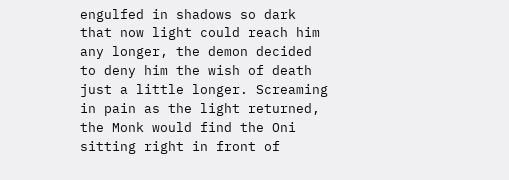engulfed in shadows so dark that now light could reach him any longer, the demon decided to deny him the wish of death just a little longer. Screaming in pain as the light returned, the Monk would find the Oni sitting right in front of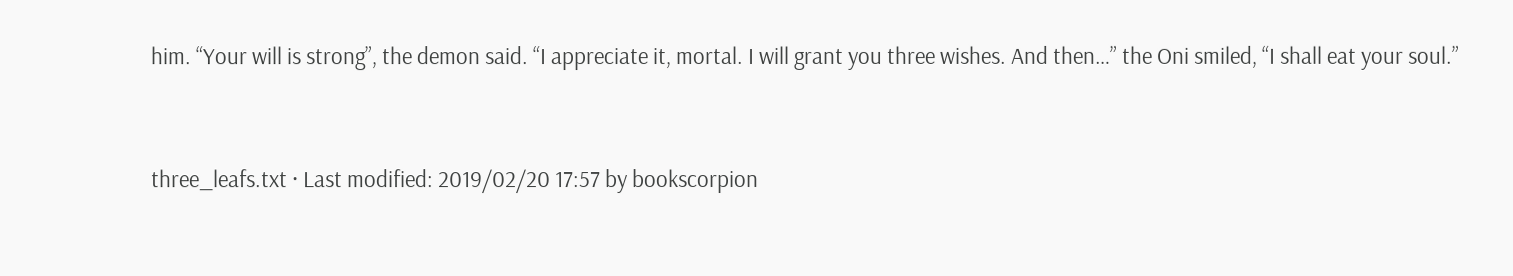him. “Your will is strong”, the demon said. “I appreciate it, mortal. I will grant you three wishes. And then…” the Oni smiled, “I shall eat your soul.”


three_leafs.txt · Last modified: 2019/02/20 17:57 by bookscorpion